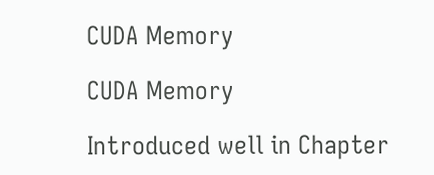CUDA Memory

CUDA Memory

Introduced well in Chapter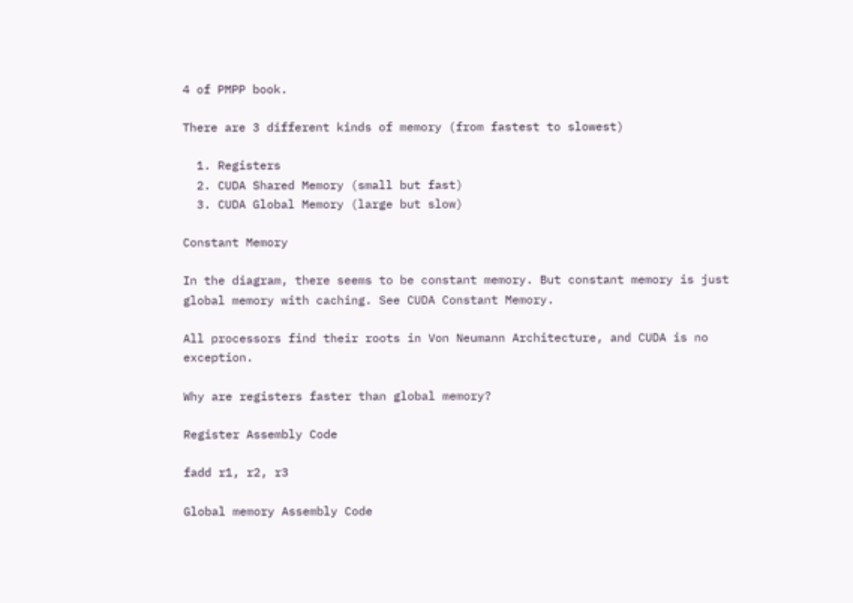4 of PMPP book.

There are 3 different kinds of memory (from fastest to slowest)

  1. Registers
  2. CUDA Shared Memory (small but fast)
  3. CUDA Global Memory (large but slow)

Constant Memory

In the diagram, there seems to be constant memory. But constant memory is just global memory with caching. See CUDA Constant Memory.

All processors find their roots in Von Neumann Architecture, and CUDA is no exception.

Why are registers faster than global memory?

Register Assembly Code

fadd r1, r2, r3

Global memory Assembly Code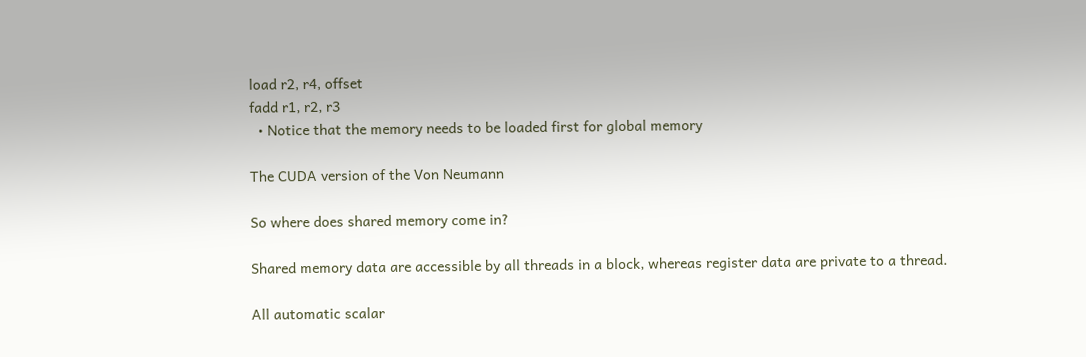load r2, r4, offset
fadd r1, r2, r3
  • Notice that the memory needs to be loaded first for global memory

The CUDA version of the Von Neumann

So where does shared memory come in?

Shared memory data are accessible by all threads in a block, whereas register data are private to a thread.

All automatic scalar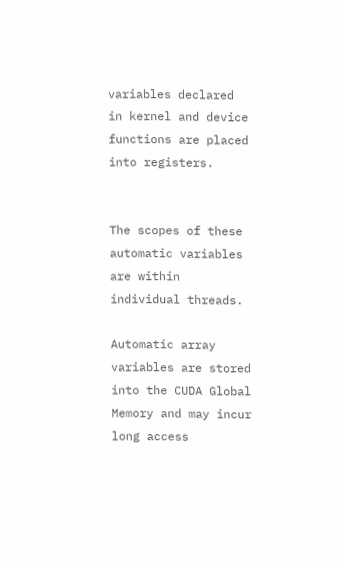variables declared in kernel and device functions are placed into registers.


The scopes of these automatic variables are within individual threads.

Automatic array variables are stored into the CUDA Global Memory and may incur long access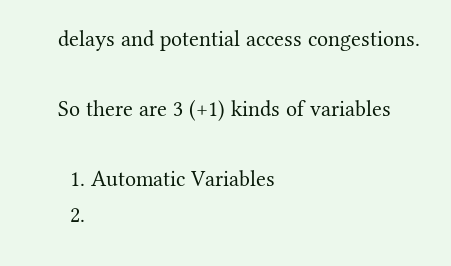delays and potential access congestions.

So there are 3 (+1) kinds of variables

  1. Automatic Variables
  2.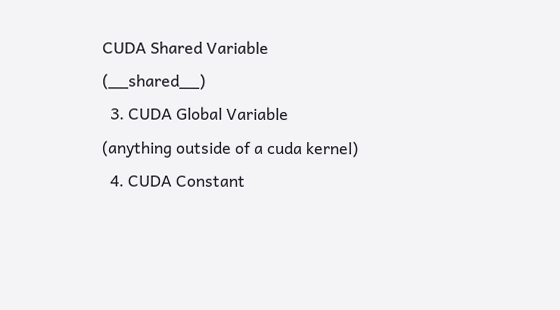CUDA Shared Variable (__shared__)
  3. CUDA Global Variable (anything outside of a cuda kernel)
  4. CUDA Constant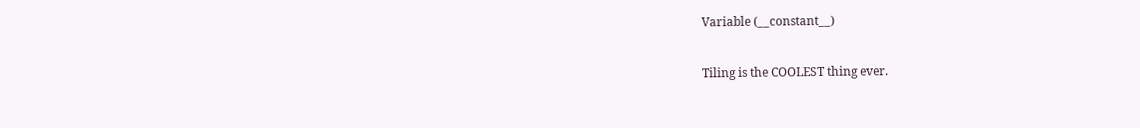Variable (__constant__)

Tiling is the COOLEST thing ever.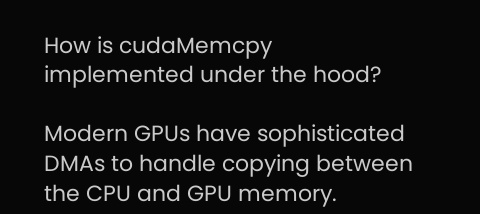How is cudaMemcpy implemented under the hood?

Modern GPUs have sophisticated DMAs to handle copying between the CPU and GPU memory.